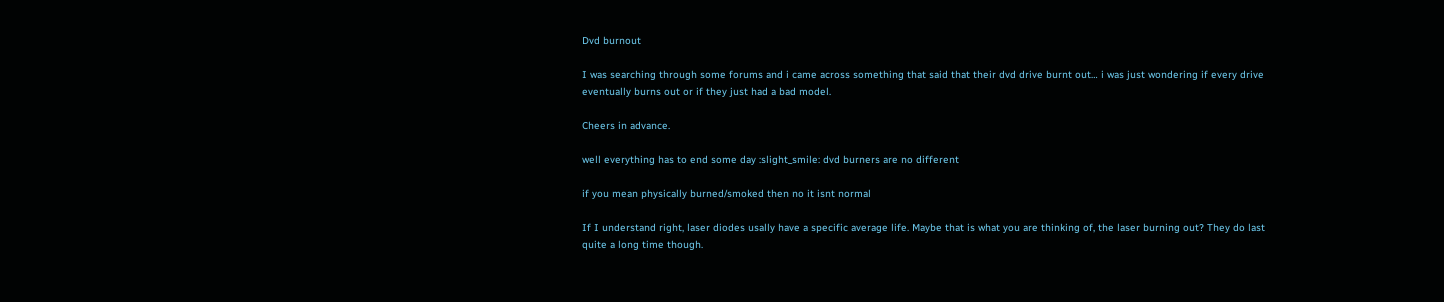Dvd burnout

I was searching through some forums and i came across something that said that their dvd drive burnt out… i was just wondering if every drive eventually burns out or if they just had a bad model.

Cheers in advance.

well everything has to end some day :slight_smile: dvd burners are no different

if you mean physically burned/smoked then no it isnt normal

If I understand right, laser diodes usally have a specific average life. Maybe that is what you are thinking of, the laser burning out? They do last quite a long time though.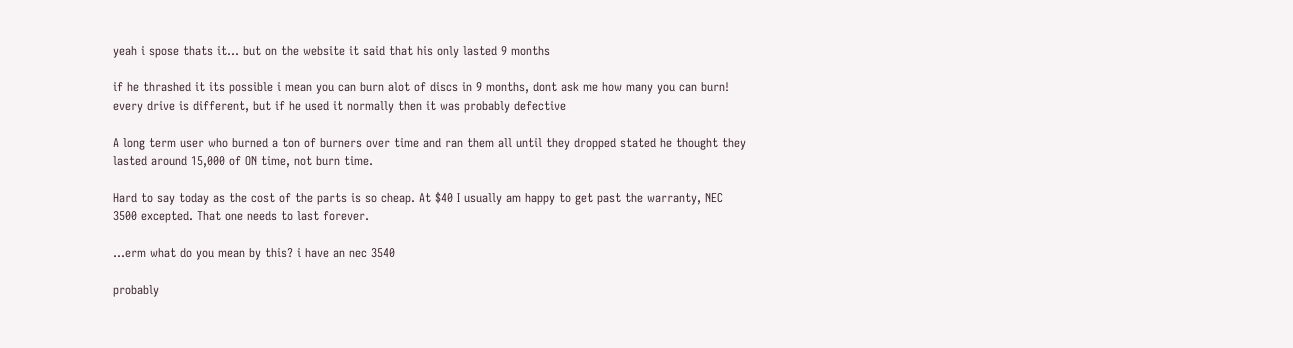yeah i spose thats it… but on the website it said that his only lasted 9 months

if he thrashed it its possible i mean you can burn alot of discs in 9 months, dont ask me how many you can burn! every drive is different, but if he used it normally then it was probably defective

A long term user who burned a ton of burners over time and ran them all until they dropped stated he thought they lasted around 15,000 of ON time, not burn time.

Hard to say today as the cost of the parts is so cheap. At $40 I usually am happy to get past the warranty, NEC 3500 excepted. That one needs to last forever.

…erm what do you mean by this? i have an nec 3540

probably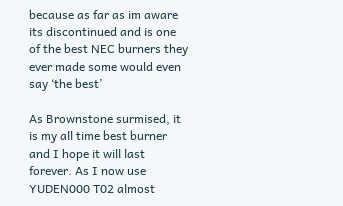because as far as im aware its discontinued and is one of the best NEC burners they ever made some would even say ‘the best’

As Brownstone surmised, it is my all time best burner and I hope it will last forever. As I now use YUDEN000 T02 almost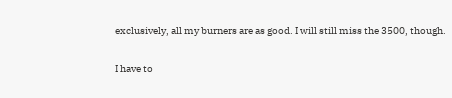exclusively, all my burners are as good. I will still miss the 3500, though.

I have to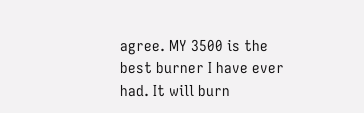agree. MY 3500 is the best burner I have ever had. It will burn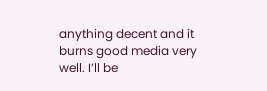anything decent and it burns good media very well. I’ll be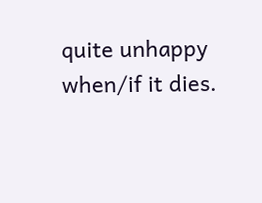quite unhappy when/if it dies.